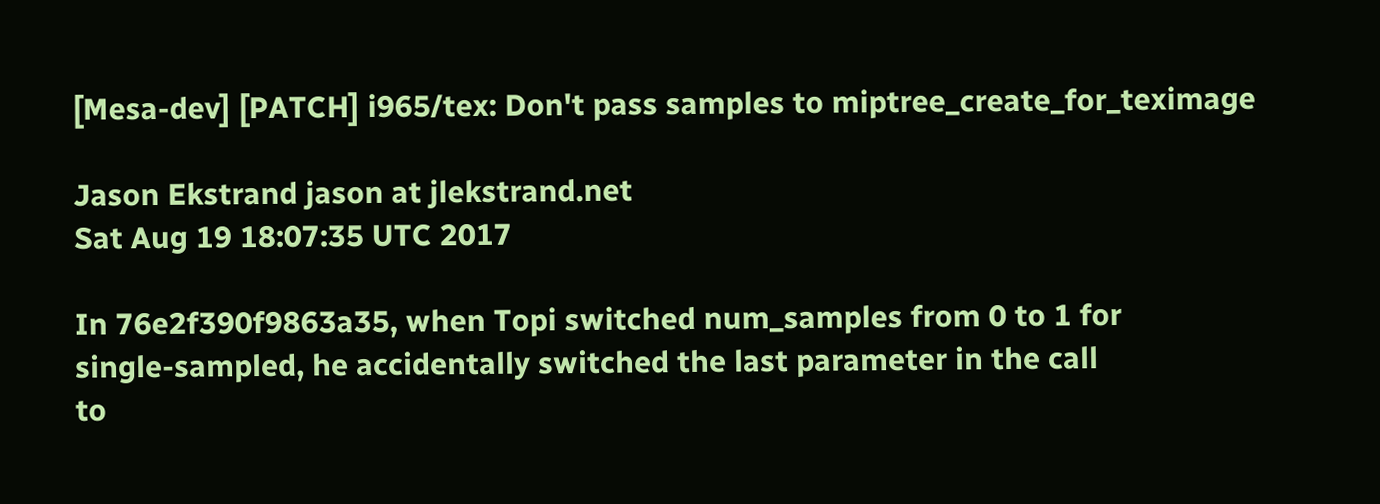[Mesa-dev] [PATCH] i965/tex: Don't pass samples to miptree_create_for_teximage

Jason Ekstrand jason at jlekstrand.net
Sat Aug 19 18:07:35 UTC 2017

In 76e2f390f9863a35, when Topi switched num_samples from 0 to 1 for
single-sampled, he accidentally switched the last parameter in the call
to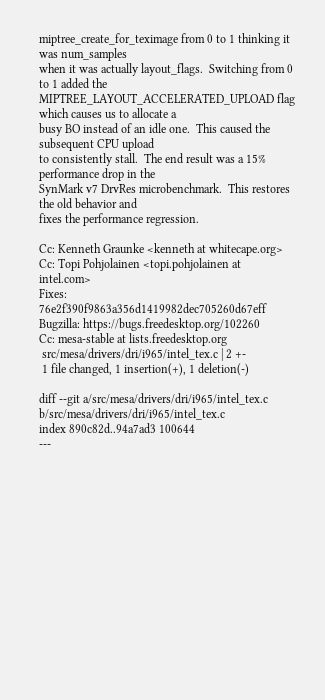miptree_create_for_teximage from 0 to 1 thinking it was num_samples
when it was actually layout_flags.  Switching from 0 to 1 added the
MIPTREE_LAYOUT_ACCELERATED_UPLOAD flag which causes us to allocate a
busy BO instead of an idle one.  This caused the subsequent CPU upload
to consistently stall.  The end result was a 15% performance drop in the
SynMark v7 DrvRes microbenchmark.  This restores the old behavior and
fixes the performance regression.

Cc: Kenneth Graunke <kenneth at whitecape.org>
Cc: Topi Pohjolainen <topi.pohjolainen at intel.com>
Fixes: 76e2f390f9863a356d1419982dec705260d67eff
Bugzilla: https://bugs.freedesktop.org/102260
Cc: mesa-stable at lists.freedesktop.org
 src/mesa/drivers/dri/i965/intel_tex.c | 2 +-
 1 file changed, 1 insertion(+), 1 deletion(-)

diff --git a/src/mesa/drivers/dri/i965/intel_tex.c b/src/mesa/drivers/dri/i965/intel_tex.c
index 890c82d..94a7ad3 100644
---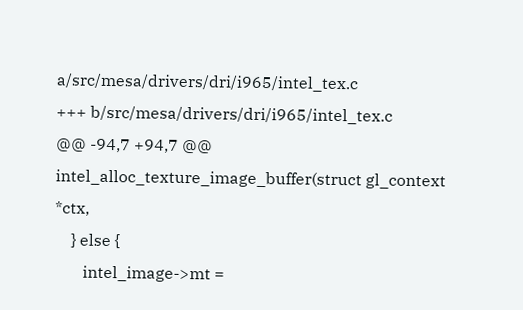a/src/mesa/drivers/dri/i965/intel_tex.c
+++ b/src/mesa/drivers/dri/i965/intel_tex.c
@@ -94,7 +94,7 @@ intel_alloc_texture_image_buffer(struct gl_context *ctx,
    } else {
       intel_image->mt =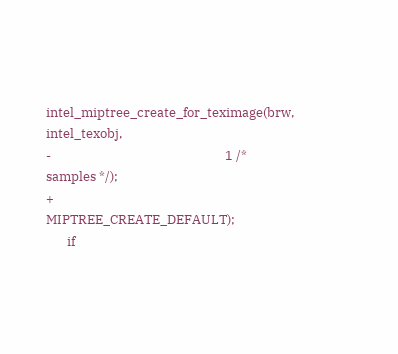intel_miptree_create_for_teximage(brw, intel_texobj,
-                                                          1 /* samples */);
+                                                          MIPTREE_CREATE_DEFAULT);
       if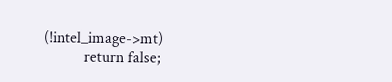(!intel_image->mt)
          return false;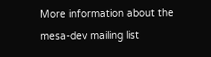More information about the mesa-dev mailing list